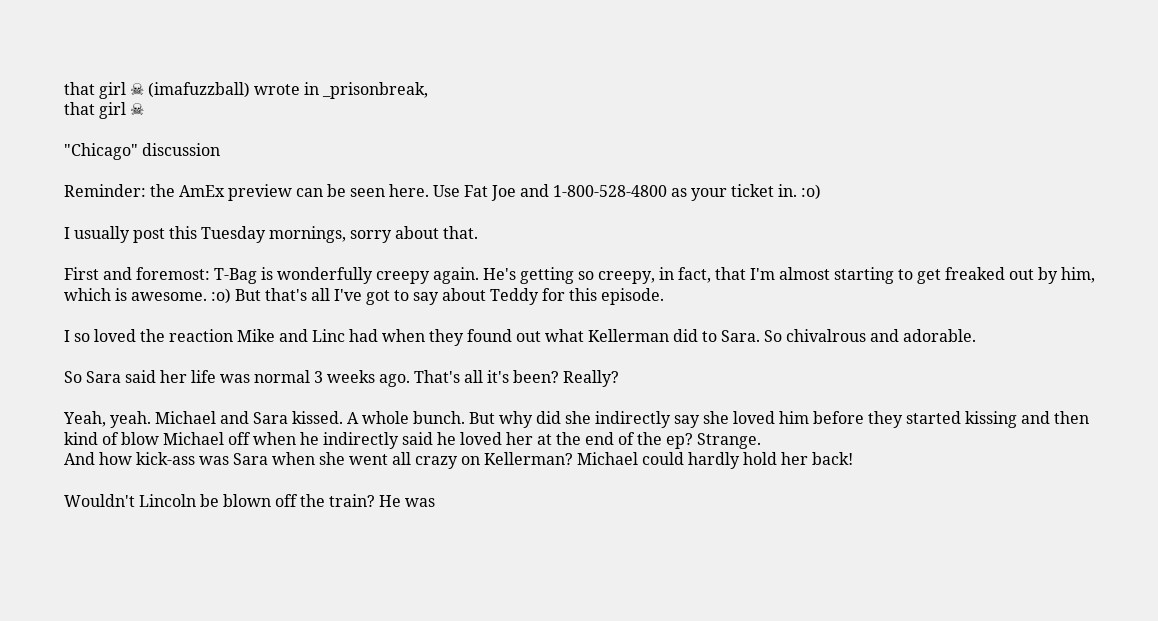that girl ☠ (imafuzzball) wrote in _prisonbreak,
that girl ☠

"Chicago" discussion

Reminder: the AmEx preview can be seen here. Use Fat Joe and 1-800-528-4800 as your ticket in. :o)

I usually post this Tuesday mornings, sorry about that.

First and foremost: T-Bag is wonderfully creepy again. He's getting so creepy, in fact, that I'm almost starting to get freaked out by him, which is awesome. :o) But that's all I've got to say about Teddy for this episode.

I so loved the reaction Mike and Linc had when they found out what Kellerman did to Sara. So chivalrous and adorable.

So Sara said her life was normal 3 weeks ago. That's all it's been? Really?

Yeah, yeah. Michael and Sara kissed. A whole bunch. But why did she indirectly say she loved him before they started kissing and then kind of blow Michael off when he indirectly said he loved her at the end of the ep? Strange.
And how kick-ass was Sara when she went all crazy on Kellerman? Michael could hardly hold her back!

Wouldn't Lincoln be blown off the train? He was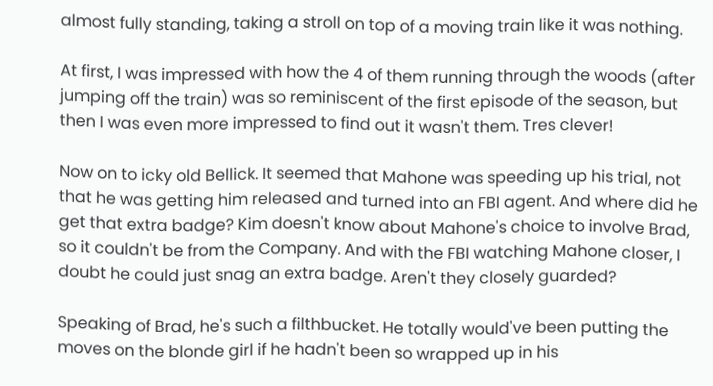almost fully standing, taking a stroll on top of a moving train like it was nothing.

At first, I was impressed with how the 4 of them running through the woods (after jumping off the train) was so reminiscent of the first episode of the season, but then I was even more impressed to find out it wasn't them. Tres clever!

Now on to icky old Bellick. It seemed that Mahone was speeding up his trial, not that he was getting him released and turned into an FBI agent. And where did he get that extra badge? Kim doesn't know about Mahone's choice to involve Brad, so it couldn't be from the Company. And with the FBI watching Mahone closer, I doubt he could just snag an extra badge. Aren't they closely guarded?

Speaking of Brad, he's such a filthbucket. He totally would've been putting the moves on the blonde girl if he hadn't been so wrapped up in his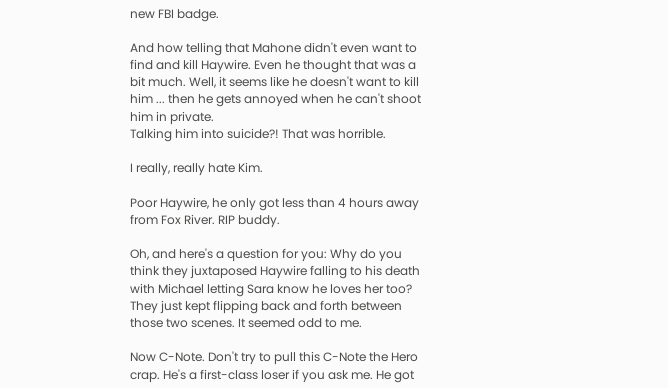new FBI badge.

And how telling that Mahone didn't even want to find and kill Haywire. Even he thought that was a bit much. Well, it seems like he doesn't want to kill him ... then he gets annoyed when he can't shoot him in private.
Talking him into suicide?! That was horrible.

I really, really hate Kim.

Poor Haywire, he only got less than 4 hours away from Fox River. RIP buddy.

Oh, and here's a question for you: Why do you think they juxtaposed Haywire falling to his death with Michael letting Sara know he loves her too? They just kept flipping back and forth between those two scenes. It seemed odd to me.

Now C-Note. Don't try to pull this C-Note the Hero crap. He's a first-class loser if you ask me. He got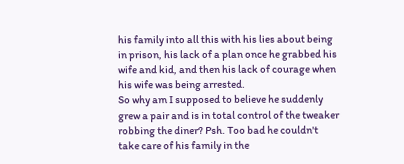his family into all this with his lies about being in prison, his lack of a plan once he grabbed his wife and kid, and then his lack of courage when his wife was being arrested.
So why am I supposed to believe he suddenly grew a pair and is in total control of the tweaker robbing the diner? Psh. Too bad he couldn't take care of his family in the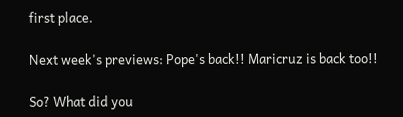first place.

Next week's previews: Pope's back!! Maricruz is back too!!

So? What did you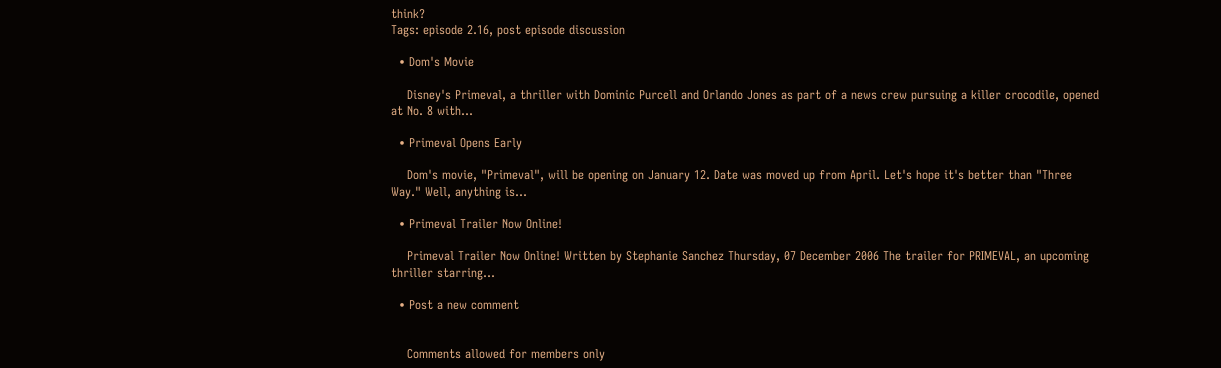think?
Tags: episode 2.16, post episode discussion

  • Dom's Movie

    Disney's Primeval, a thriller with Dominic Purcell and Orlando Jones as part of a news crew pursuing a killer crocodile, opened at No. 8 with…

  • Primeval Opens Early

    Dom's movie, "Primeval", will be opening on January 12. Date was moved up from April. Let's hope it's better than "Three Way." Well, anything is…

  • Primeval Trailer Now Online!

    Primeval Trailer Now Online! Written by Stephanie Sanchez Thursday, 07 December 2006 The trailer for PRIMEVAL, an upcoming thriller starring…

  • Post a new comment


    Comments allowed for members only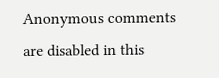Anonymous comments are disabled in this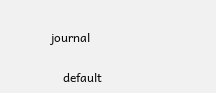journal

    default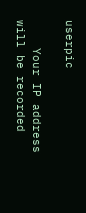userpic

    Your IP address will be recorded